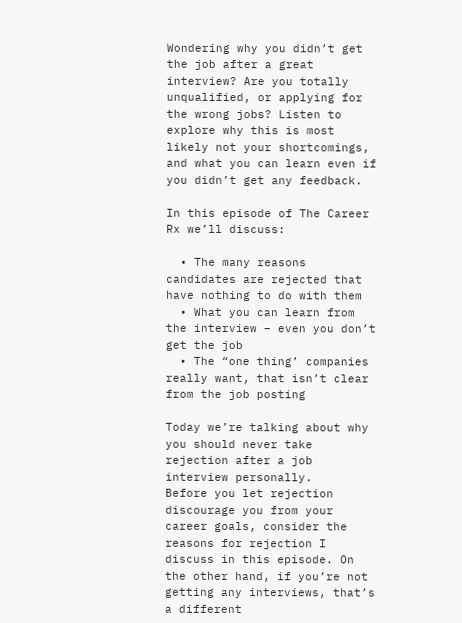Wondering why you didn’t get the job after a great interview? Are you totally unqualified, or applying for the wrong jobs? Listen to explore why this is most likely not your shortcomings, and what you can learn even if you didn’t get any feedback.

In this episode of The Career Rx we’ll discuss:

  • The many reasons candidates are rejected that have nothing to do with them
  • What you can learn from the interview – even you don’t get the job
  • The “one thing’ companies really want, that isn’t clear from the job posting

Today we’re talking about why you should never take rejection after a job interview personally.
Before you let rejection discourage you from your career goals, consider the reasons for rejection I discuss in this episode. On the other hand, if you’re not getting any interviews, that’s a different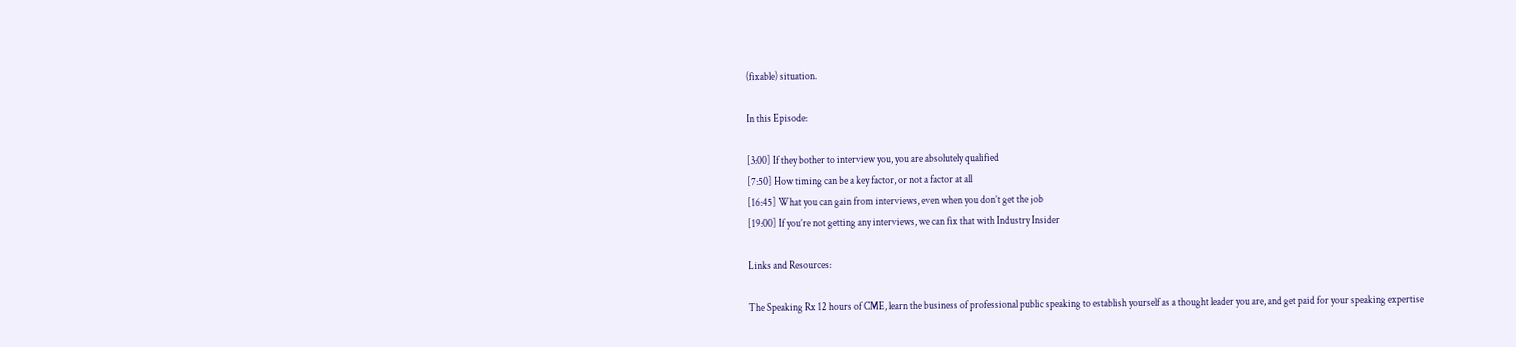(fixable) situation.

In this Episode:

[3:00] If they bother to interview you, you are absolutely qualified
[7:50] How timing can be a key factor, or not a factor at all
[16:45] What you can gain from interviews, even when you don’t get the job
[19:00] If you’re not getting any interviews, we can fix that with Industry Insider

Links and Resources:

The Speaking Rx 12 hours of CME, learn the business of professional public speaking to establish yourself as a thought leader you are, and get paid for your speaking expertise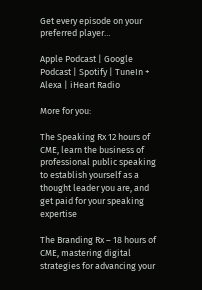Get every episode on your preferred player…

Apple Podcast | Google Podcast | Spotify | TuneIn + Alexa | iHeart Radio

More for you:

The Speaking Rx 12 hours of CME, learn the business of professional public speaking to establish yourself as a thought leader you are, and get paid for your speaking expertise

The Branding Rx – 18 hours of CME, mastering digital strategies for advancing your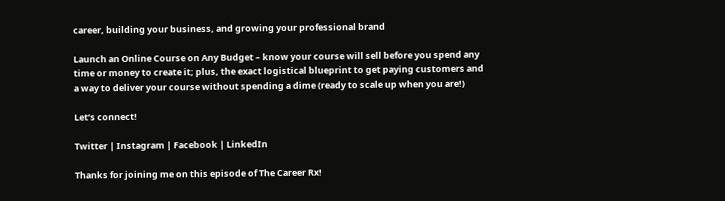career, building your business, and growing your professional brand

Launch an Online Course on Any Budget – know your course will sell before you spend any time or money to create it; plus, the exact logistical blueprint to get paying customers and a way to deliver your course without spending a dime (ready to scale up when you are!)

Let’s connect!

Twitter | Instagram | Facebook | LinkedIn

Thanks for joining me on this episode of The Career Rx!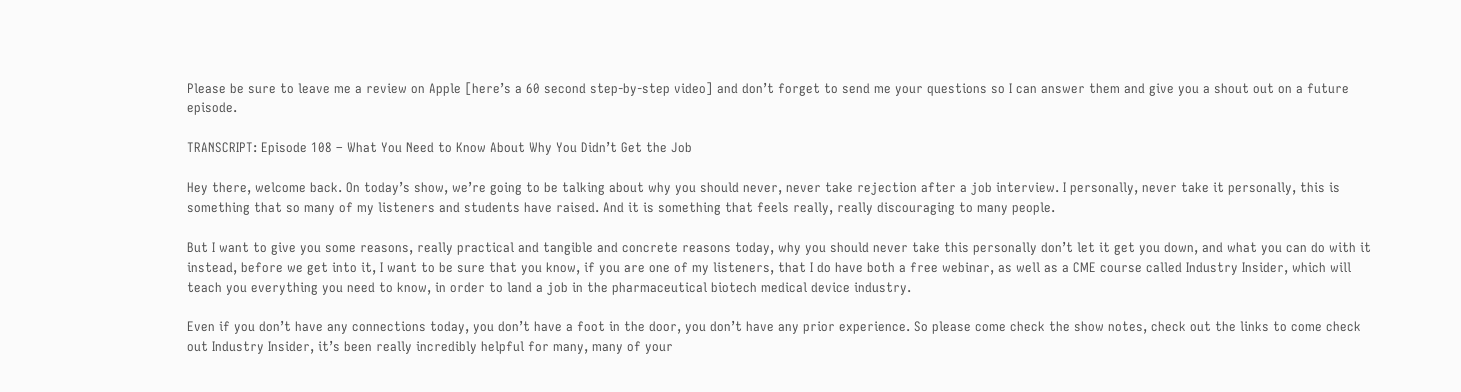Please be sure to leave me a review on Apple [here’s a 60 second step-by-step video] and don’t forget to send me your questions so I can answer them and give you a shout out on a future episode.

TRANSCRIPT: Episode 108 – What You Need to Know About Why You Didn’t Get the Job

Hey there, welcome back. On today’s show, we’re going to be talking about why you should never, never take rejection after a job interview. I personally, never take it personally, this is something that so many of my listeners and students have raised. And it is something that feels really, really discouraging to many people.

But I want to give you some reasons, really practical and tangible and concrete reasons today, why you should never take this personally don’t let it get you down, and what you can do with it instead, before we get into it, I want to be sure that you know, if you are one of my listeners, that I do have both a free webinar, as well as a CME course called Industry Insider, which will teach you everything you need to know, in order to land a job in the pharmaceutical biotech medical device industry.

Even if you don’t have any connections today, you don’t have a foot in the door, you don’t have any prior experience. So please come check the show notes, check out the links to come check out Industry Insider, it’s been really incredibly helpful for many, many of your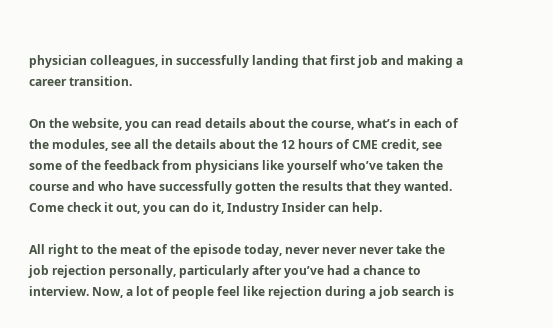physician colleagues, in successfully landing that first job and making a career transition.

On the website, you can read details about the course, what’s in each of the modules, see all the details about the 12 hours of CME credit, see some of the feedback from physicians like yourself who’ve taken the course and who have successfully gotten the results that they wanted. Come check it out, you can do it, Industry Insider can help.

All right to the meat of the episode today, never never never take the job rejection personally, particularly after you’ve had a chance to interview. Now, a lot of people feel like rejection during a job search is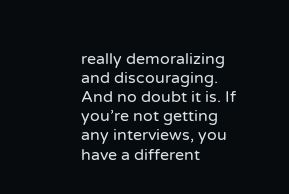really demoralizing and discouraging. And no doubt it is. If you’re not getting any interviews, you have a different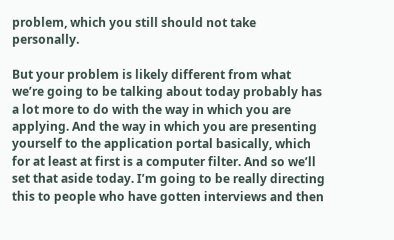problem, which you still should not take personally.

But your problem is likely different from what we’re going to be talking about today probably has a lot more to do with the way in which you are applying. And the way in which you are presenting yourself to the application portal basically, which for at least at first is a computer filter. And so we’ll set that aside today. I’m going to be really directing this to people who have gotten interviews and then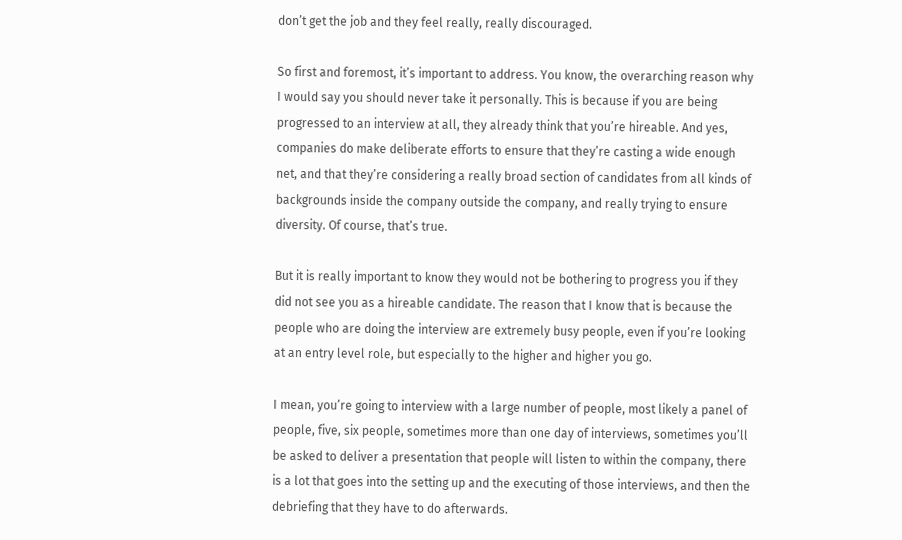don’t get the job and they feel really, really discouraged.

So first and foremost, it’s important to address. You know, the overarching reason why I would say you should never take it personally. This is because if you are being progressed to an interview at all, they already think that you’re hireable. And yes, companies do make deliberate efforts to ensure that they’re casting a wide enough net, and that they’re considering a really broad section of candidates from all kinds of backgrounds inside the company outside the company, and really trying to ensure diversity. Of course, that’s true.

But it is really important to know they would not be bothering to progress you if they did not see you as a hireable candidate. The reason that I know that is because the people who are doing the interview are extremely busy people, even if you’re looking at an entry level role, but especially to the higher and higher you go.

I mean, you’re going to interview with a large number of people, most likely a panel of people, five, six people, sometimes more than one day of interviews, sometimes you’ll be asked to deliver a presentation that people will listen to within the company, there is a lot that goes into the setting up and the executing of those interviews, and then the debriefing that they have to do afterwards.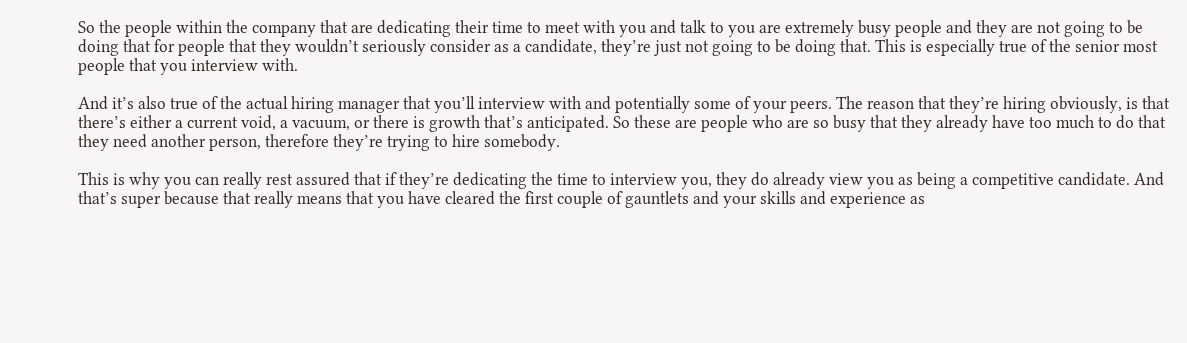So the people within the company that are dedicating their time to meet with you and talk to you are extremely busy people and they are not going to be doing that for people that they wouldn’t seriously consider as a candidate, they’re just not going to be doing that. This is especially true of the senior most people that you interview with.

And it’s also true of the actual hiring manager that you’ll interview with and potentially some of your peers. The reason that they’re hiring obviously, is that there’s either a current void, a vacuum, or there is growth that’s anticipated. So these are people who are so busy that they already have too much to do that they need another person, therefore they’re trying to hire somebody.

This is why you can really rest assured that if they’re dedicating the time to interview you, they do already view you as being a competitive candidate. And that’s super because that really means that you have cleared the first couple of gauntlets and your skills and experience as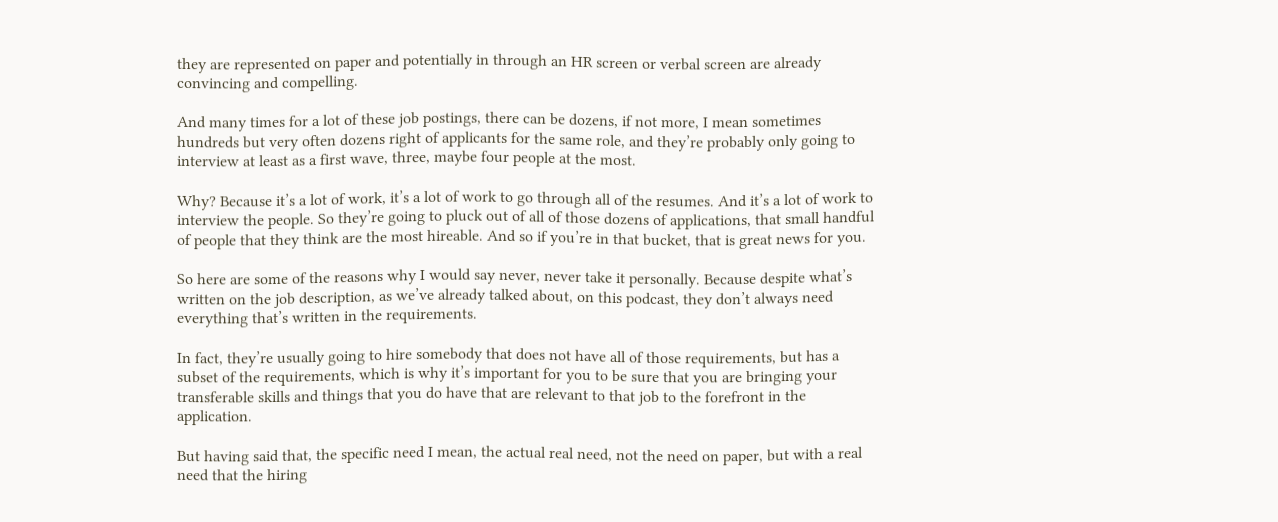they are represented on paper and potentially in through an HR screen or verbal screen are already convincing and compelling.

And many times for a lot of these job postings, there can be dozens, if not more, I mean sometimes hundreds but very often dozens right of applicants for the same role, and they’re probably only going to interview at least as a first wave, three, maybe four people at the most.

Why? Because it’s a lot of work, it’s a lot of work to go through all of the resumes. And it’s a lot of work to interview the people. So they’re going to pluck out of all of those dozens of applications, that small handful of people that they think are the most hireable. And so if you’re in that bucket, that is great news for you.

So here are some of the reasons why I would say never, never take it personally. Because despite what’s written on the job description, as we’ve already talked about, on this podcast, they don’t always need everything that’s written in the requirements.

In fact, they’re usually going to hire somebody that does not have all of those requirements, but has a subset of the requirements, which is why it’s important for you to be sure that you are bringing your transferable skills and things that you do have that are relevant to that job to the forefront in the application.

But having said that, the specific need I mean, the actual real need, not the need on paper, but with a real need that the hiring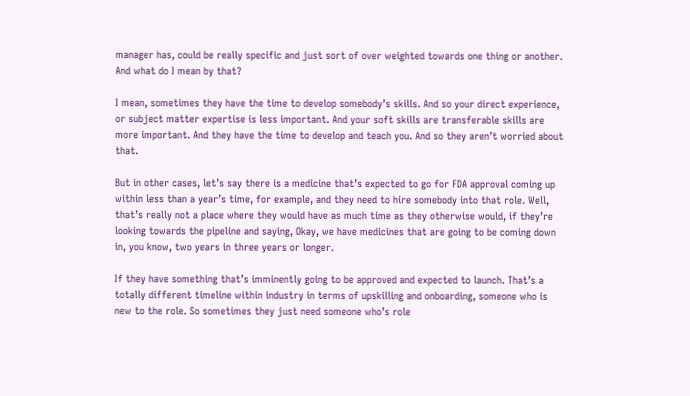manager has, could be really specific and just sort of over weighted towards one thing or another. And what do I mean by that?

I mean, sometimes they have the time to develop somebody’s skills. And so your direct experience, or subject matter expertise is less important. And your soft skills are transferable skills are more important. And they have the time to develop and teach you. And so they aren’t worried about that.

But in other cases, let’s say there is a medicine that’s expected to go for FDA approval coming up within less than a year’s time, for example, and they need to hire somebody into that role. Well, that’s really not a place where they would have as much time as they otherwise would, if they’re looking towards the pipeline and saying, Okay, we have medicines that are going to be coming down in, you know, two years in three years or longer.

If they have something that’s imminently going to be approved and expected to launch. That’s a totally different timeline within industry in terms of upskilling and onboarding, someone who is new to the role. So sometimes they just need someone who’s role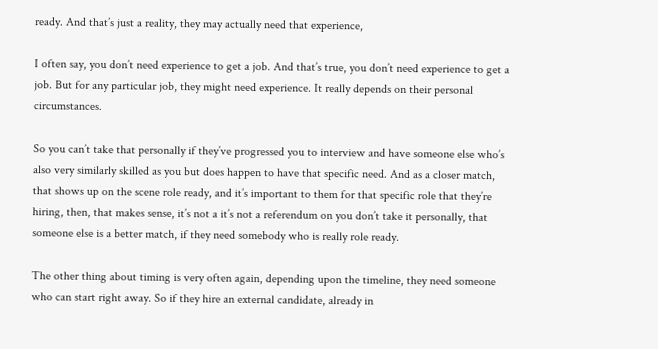ready. And that’s just a reality, they may actually need that experience,

I often say, you don’t need experience to get a job. And that’s true, you don’t need experience to get a job. But for any particular job, they might need experience. It really depends on their personal circumstances.

So you can’t take that personally if they’ve progressed you to interview and have someone else who’s also very similarly skilled as you but does happen to have that specific need. And as a closer match, that shows up on the scene role ready, and it’s important to them for that specific role that they’re hiring, then, that makes sense, it’s not a it’s not a referendum on you don’t take it personally, that someone else is a better match, if they need somebody who is really role ready.

The other thing about timing is very often again, depending upon the timeline, they need someone who can start right away. So if they hire an external candidate, already in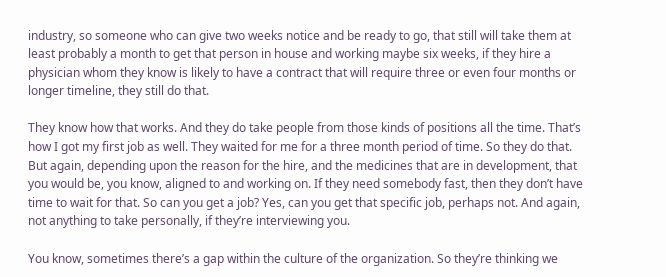industry, so someone who can give two weeks notice and be ready to go, that still will take them at least probably a month to get that person in house and working maybe six weeks, if they hire a physician whom they know is likely to have a contract that will require three or even four months or longer timeline, they still do that.

They know how that works. And they do take people from those kinds of positions all the time. That’s how I got my first job as well. They waited for me for a three month period of time. So they do that. But again, depending upon the reason for the hire, and the medicines that are in development, that you would be, you know, aligned to and working on. If they need somebody fast, then they don’t have time to wait for that. So can you get a job? Yes, can you get that specific job, perhaps not. And again, not anything to take personally, if they’re interviewing you.

You know, sometimes there’s a gap within the culture of the organization. So they’re thinking we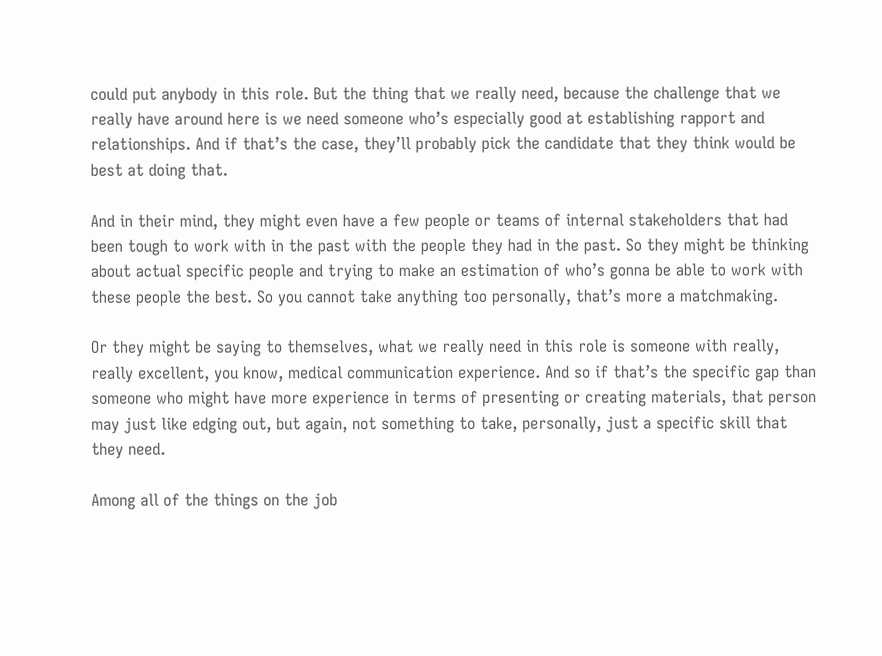could put anybody in this role. But the thing that we really need, because the challenge that we really have around here is we need someone who’s especially good at establishing rapport and relationships. And if that’s the case, they’ll probably pick the candidate that they think would be best at doing that.

And in their mind, they might even have a few people or teams of internal stakeholders that had been tough to work with in the past with the people they had in the past. So they might be thinking about actual specific people and trying to make an estimation of who’s gonna be able to work with these people the best. So you cannot take anything too personally, that’s more a matchmaking.

Or they might be saying to themselves, what we really need in this role is someone with really, really excellent, you know, medical communication experience. And so if that’s the specific gap than someone who might have more experience in terms of presenting or creating materials, that person may just like edging out, but again, not something to take, personally, just a specific skill that they need.

Among all of the things on the job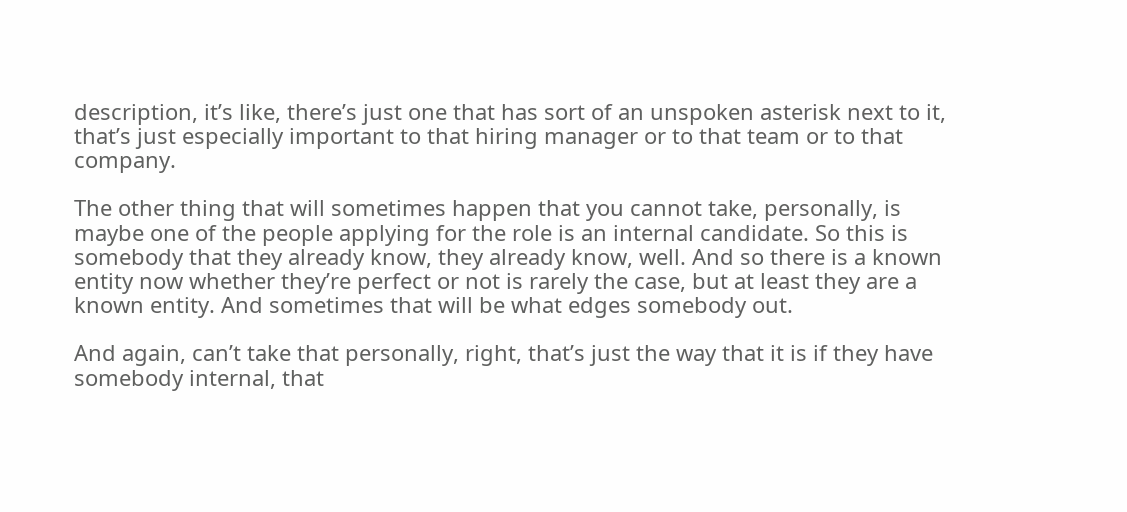description, it’s like, there’s just one that has sort of an unspoken asterisk next to it, that’s just especially important to that hiring manager or to that team or to that company.

The other thing that will sometimes happen that you cannot take, personally, is maybe one of the people applying for the role is an internal candidate. So this is somebody that they already know, they already know, well. And so there is a known entity now whether they’re perfect or not is rarely the case, but at least they are a known entity. And sometimes that will be what edges somebody out.

And again, can’t take that personally, right, that’s just the way that it is if they have somebody internal, that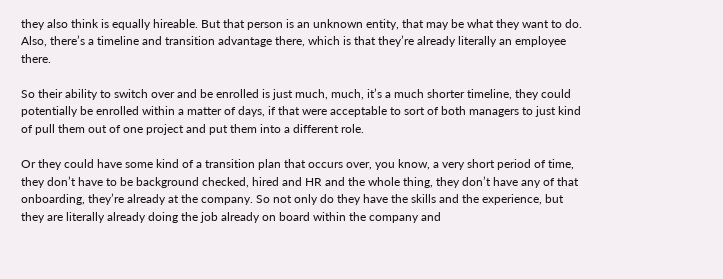they also think is equally hireable. But that person is an unknown entity, that may be what they want to do. Also, there’s a timeline and transition advantage there, which is that they’re already literally an employee there.

So their ability to switch over and be enrolled is just much, much, it’s a much shorter timeline, they could potentially be enrolled within a matter of days, if that were acceptable to sort of both managers to just kind of pull them out of one project and put them into a different role.

Or they could have some kind of a transition plan that occurs over, you know, a very short period of time, they don’t have to be background checked, hired and HR and the whole thing, they don’t have any of that onboarding, they’re already at the company. So not only do they have the skills and the experience, but they are literally already doing the job already on board within the company and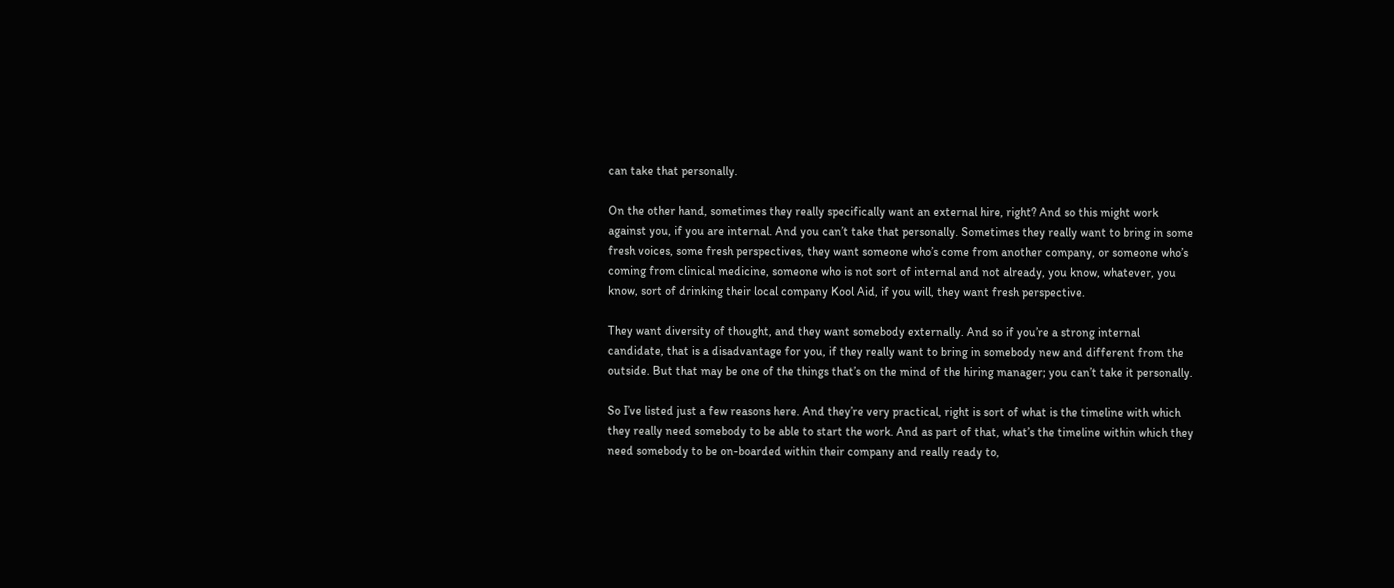can take that personally.

On the other hand, sometimes they really specifically want an external hire, right? And so this might work against you, if you are internal. And you can’t take that personally. Sometimes they really want to bring in some fresh voices, some fresh perspectives, they want someone who’s come from another company, or someone who’s coming from clinical medicine, someone who is not sort of internal and not already, you know, whatever, you know, sort of drinking their local company Kool Aid, if you will, they want fresh perspective.

They want diversity of thought, and they want somebody externally. And so if you’re a strong internal candidate, that is a disadvantage for you, if they really want to bring in somebody new and different from the outside. But that may be one of the things that’s on the mind of the hiring manager; you can’t take it personally.

So I’ve listed just a few reasons here. And they’re very practical, right is sort of what is the timeline with which they really need somebody to be able to start the work. And as part of that, what’s the timeline within which they need somebody to be on-boarded within their company and really ready to,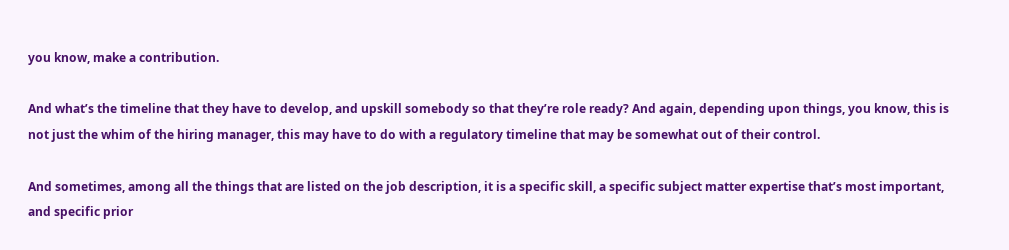you know, make a contribution.

And what’s the timeline that they have to develop, and upskill somebody so that they’re role ready? And again, depending upon things, you know, this is not just the whim of the hiring manager, this may have to do with a regulatory timeline that may be somewhat out of their control.

And sometimes, among all the things that are listed on the job description, it is a specific skill, a specific subject matter expertise that’s most important, and specific prior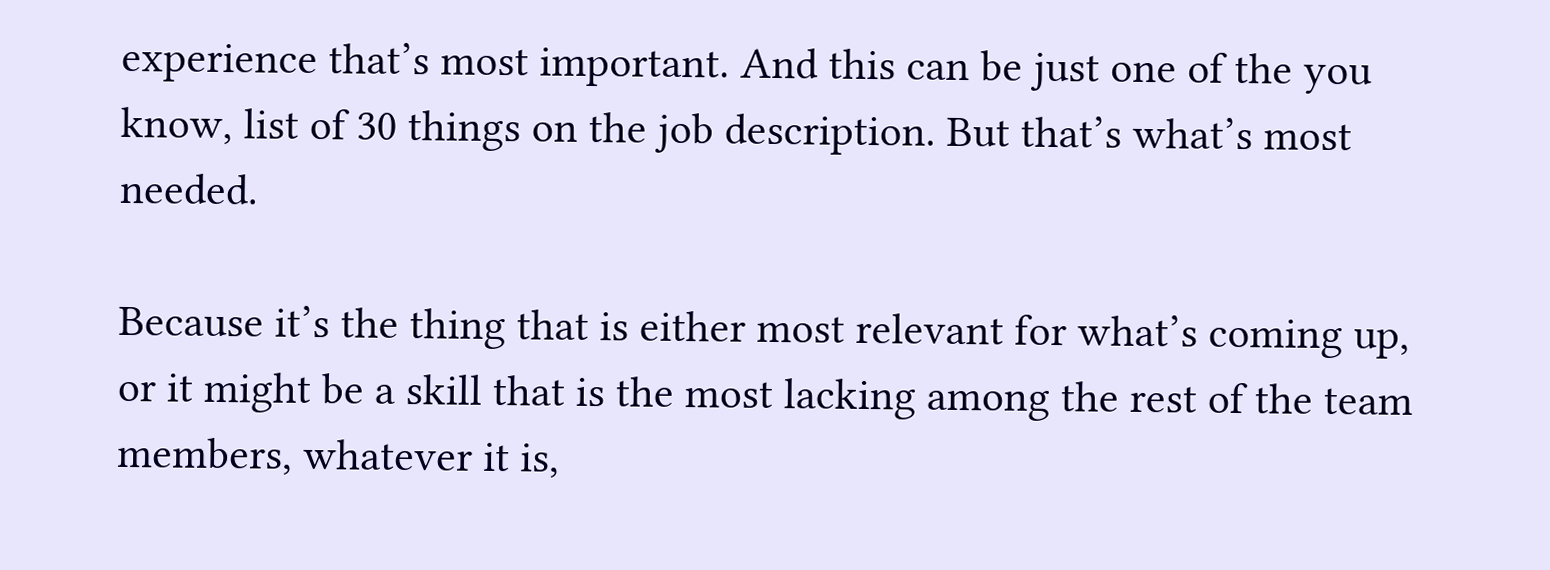experience that’s most important. And this can be just one of the you know, list of 30 things on the job description. But that’s what’s most needed.

Because it’s the thing that is either most relevant for what’s coming up, or it might be a skill that is the most lacking among the rest of the team members, whatever it is,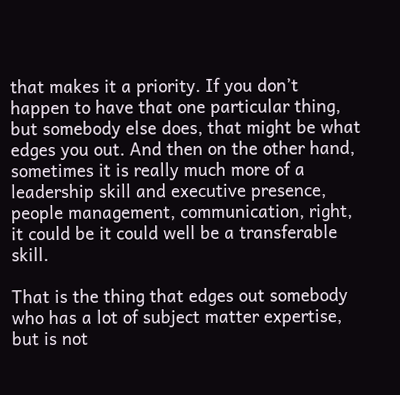that makes it a priority. If you don’t happen to have that one particular thing, but somebody else does, that might be what edges you out. And then on the other hand, sometimes it is really much more of a leadership skill and executive presence, people management, communication, right, it could be it could well be a transferable skill.

That is the thing that edges out somebody who has a lot of subject matter expertise, but is not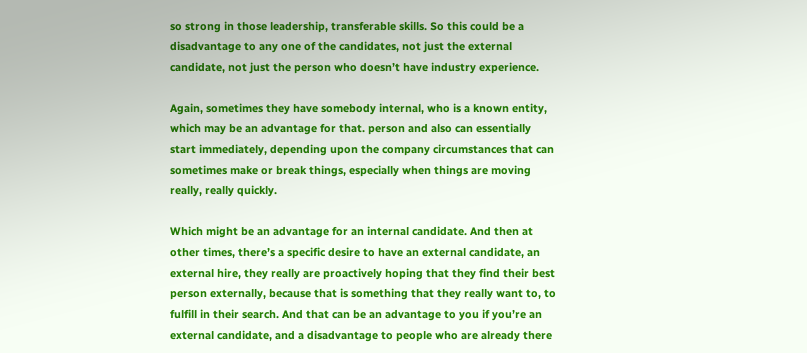so strong in those leadership, transferable skills. So this could be a disadvantage to any one of the candidates, not just the external candidate, not just the person who doesn’t have industry experience.

Again, sometimes they have somebody internal, who is a known entity, which may be an advantage for that. person and also can essentially start immediately, depending upon the company circumstances that can sometimes make or break things, especially when things are moving really, really quickly.

Which might be an advantage for an internal candidate. And then at other times, there’s a specific desire to have an external candidate, an external hire, they really are proactively hoping that they find their best person externally, because that is something that they really want to, to fulfill in their search. And that can be an advantage to you if you’re an external candidate, and a disadvantage to people who are already there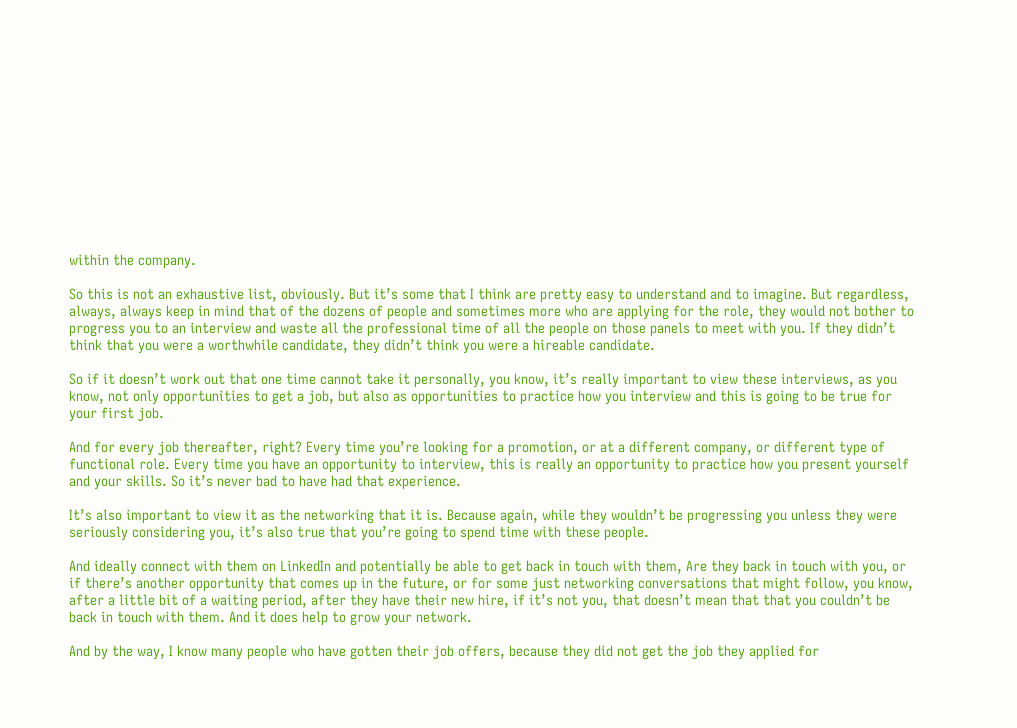within the company.

So this is not an exhaustive list, obviously. But it’s some that I think are pretty easy to understand and to imagine. But regardless, always, always keep in mind that of the dozens of people and sometimes more who are applying for the role, they would not bother to progress you to an interview and waste all the professional time of all the people on those panels to meet with you. If they didn’t think that you were a worthwhile candidate, they didn’t think you were a hireable candidate.

So if it doesn’t work out that one time cannot take it personally, you know, it’s really important to view these interviews, as you know, not only opportunities to get a job, but also as opportunities to practice how you interview and this is going to be true for your first job.

And for every job thereafter, right? Every time you’re looking for a promotion, or at a different company, or different type of functional role. Every time you have an opportunity to interview, this is really an opportunity to practice how you present yourself and your skills. So it’s never bad to have had that experience.

It’s also important to view it as the networking that it is. Because again, while they wouldn’t be progressing you unless they were seriously considering you, it’s also true that you’re going to spend time with these people.

And ideally connect with them on LinkedIn and potentially be able to get back in touch with them, Are they back in touch with you, or if there’s another opportunity that comes up in the future, or for some just networking conversations that might follow, you know, after a little bit of a waiting period, after they have their new hire, if it’s not you, that doesn’t mean that that you couldn’t be back in touch with them. And it does help to grow your network.

And by the way, I know many people who have gotten their job offers, because they did not get the job they applied for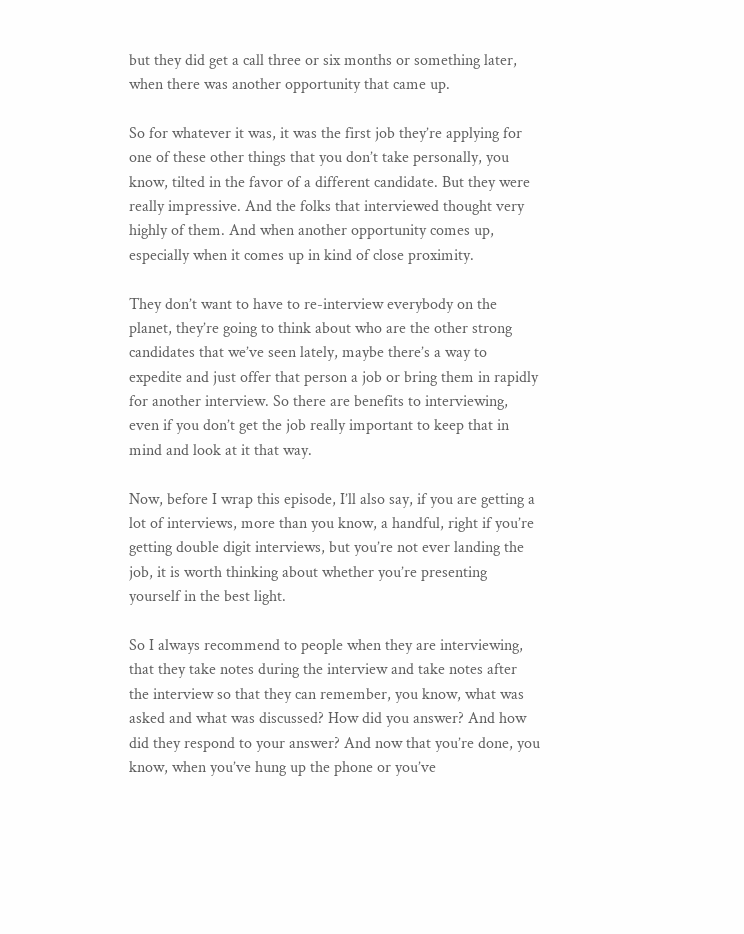but they did get a call three or six months or something later, when there was another opportunity that came up.

So for whatever it was, it was the first job they’re applying for one of these other things that you don’t take personally, you know, tilted in the favor of a different candidate. But they were really impressive. And the folks that interviewed thought very highly of them. And when another opportunity comes up, especially when it comes up in kind of close proximity.

They don’t want to have to re-interview everybody on the planet, they’re going to think about who are the other strong candidates that we’ve seen lately, maybe there’s a way to expedite and just offer that person a job or bring them in rapidly for another interview. So there are benefits to interviewing, even if you don’t get the job really important to keep that in mind and look at it that way.

Now, before I wrap this episode, I’ll also say, if you are getting a lot of interviews, more than you know, a handful, right if you’re getting double digit interviews, but you’re not ever landing the job, it is worth thinking about whether you’re presenting yourself in the best light.

So I always recommend to people when they are interviewing, that they take notes during the interview and take notes after the interview so that they can remember, you know, what was asked and what was discussed? How did you answer? And how did they respond to your answer? And now that you’re done, you know, when you’ve hung up the phone or you’ve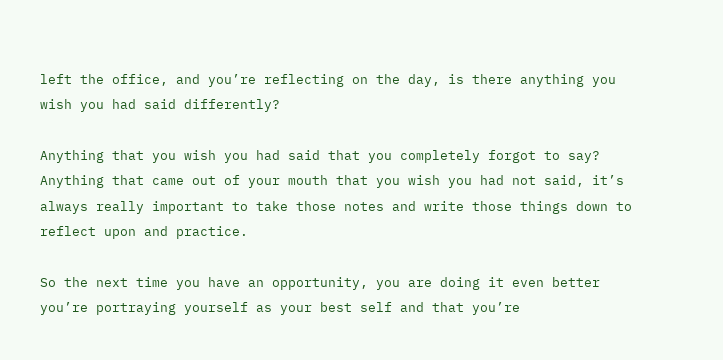left the office, and you’re reflecting on the day, is there anything you wish you had said differently?

Anything that you wish you had said that you completely forgot to say? Anything that came out of your mouth that you wish you had not said, it’s always really important to take those notes and write those things down to reflect upon and practice.

So the next time you have an opportunity, you are doing it even better you’re portraying yourself as your best self and that you’re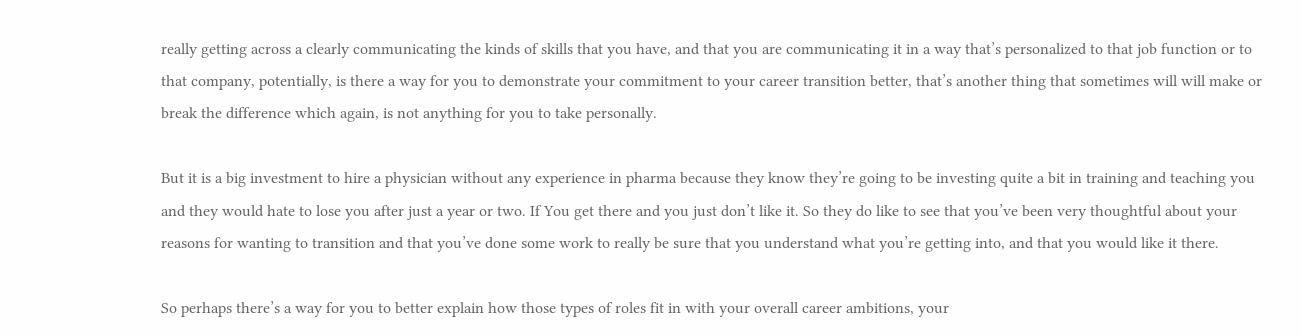really getting across a clearly communicating the kinds of skills that you have, and that you are communicating it in a way that’s personalized to that job function or to that company, potentially, is there a way for you to demonstrate your commitment to your career transition better, that’s another thing that sometimes will will make or break the difference which again, is not anything for you to take personally.

But it is a big investment to hire a physician without any experience in pharma because they know they’re going to be investing quite a bit in training and teaching you and they would hate to lose you after just a year or two. If You get there and you just don’t like it. So they do like to see that you’ve been very thoughtful about your reasons for wanting to transition and that you’ve done some work to really be sure that you understand what you’re getting into, and that you would like it there.

So perhaps there’s a way for you to better explain how those types of roles fit in with your overall career ambitions, your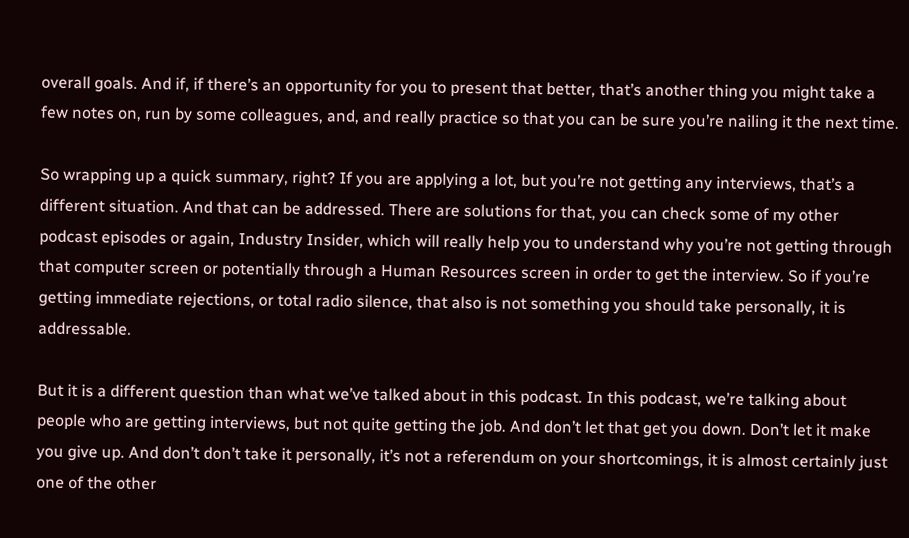overall goals. And if, if there’s an opportunity for you to present that better, that’s another thing you might take a few notes on, run by some colleagues, and, and really practice so that you can be sure you’re nailing it the next time.

So wrapping up a quick summary, right? If you are applying a lot, but you’re not getting any interviews, that’s a different situation. And that can be addressed. There are solutions for that, you can check some of my other podcast episodes or again, Industry Insider, which will really help you to understand why you’re not getting through that computer screen or potentially through a Human Resources screen in order to get the interview. So if you’re getting immediate rejections, or total radio silence, that also is not something you should take personally, it is addressable.

But it is a different question than what we’ve talked about in this podcast. In this podcast, we’re talking about people who are getting interviews, but not quite getting the job. And don’t let that get you down. Don’t let it make you give up. And don’t don’t take it personally, it’s not a referendum on your shortcomings, it is almost certainly just one of the other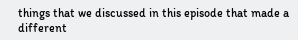things that we discussed in this episode that made a different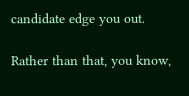candidate edge you out.

Rather than that, you know,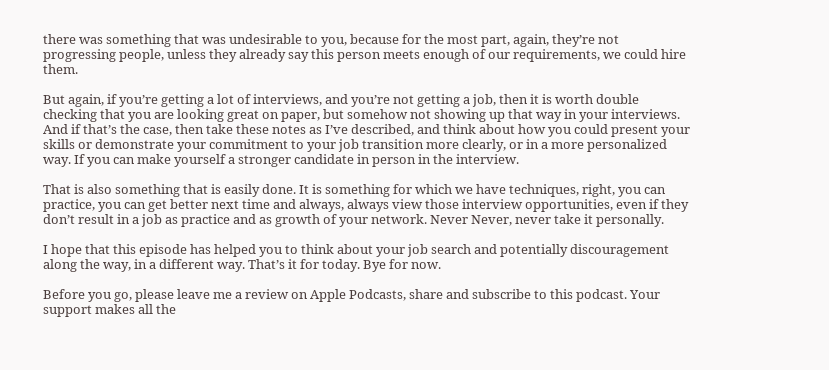there was something that was undesirable to you, because for the most part, again, they’re not progressing people, unless they already say this person meets enough of our requirements, we could hire them.

But again, if you’re getting a lot of interviews, and you’re not getting a job, then it is worth double checking that you are looking great on paper, but somehow not showing up that way in your interviews. And if that’s the case, then take these notes as I’ve described, and think about how you could present your skills or demonstrate your commitment to your job transition more clearly, or in a more personalized way. If you can make yourself a stronger candidate in person in the interview.

That is also something that is easily done. It is something for which we have techniques, right, you can practice, you can get better next time and always, always view those interview opportunities, even if they don’t result in a job as practice and as growth of your network. Never Never, never take it personally.

I hope that this episode has helped you to think about your job search and potentially discouragement along the way, in a different way. That’s it for today. Bye for now.

Before you go, please leave me a review on Apple Podcasts, share and subscribe to this podcast. Your support makes all the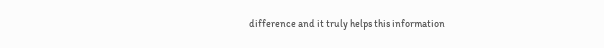difference and it truly helps this information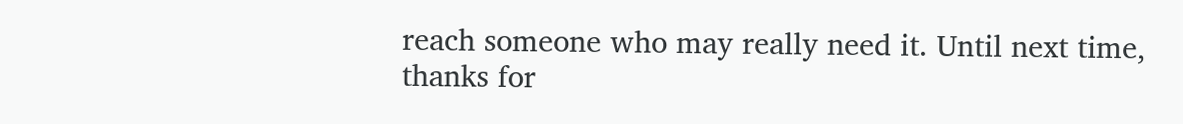reach someone who may really need it. Until next time, thanks for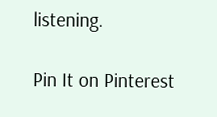listening.

Pin It on Pinterest